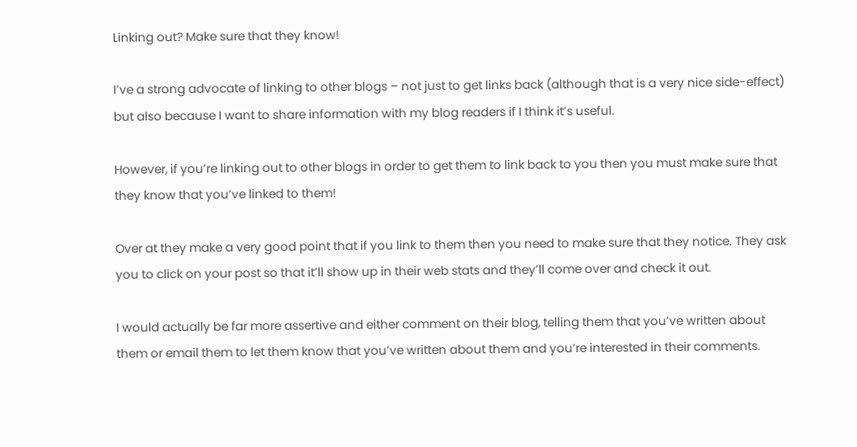Linking out? Make sure that they know!

I’ve a strong advocate of linking to other blogs – not just to get links back (although that is a very nice side-effect) but also because I want to share information with my blog readers if I think it’s useful.

However, if you’re linking out to other blogs in order to get them to link back to you then you must make sure that they know that you’ve linked to them!

Over at they make a very good point that if you link to them then you need to make sure that they notice. They ask you to click on your post so that it’ll show up in their web stats and they’ll come over and check it out.

I would actually be far more assertive and either comment on their blog, telling them that you’ve written about them or email them to let them know that you’ve written about them and you’re interested in their comments.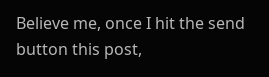Believe me, once I hit the send button this post,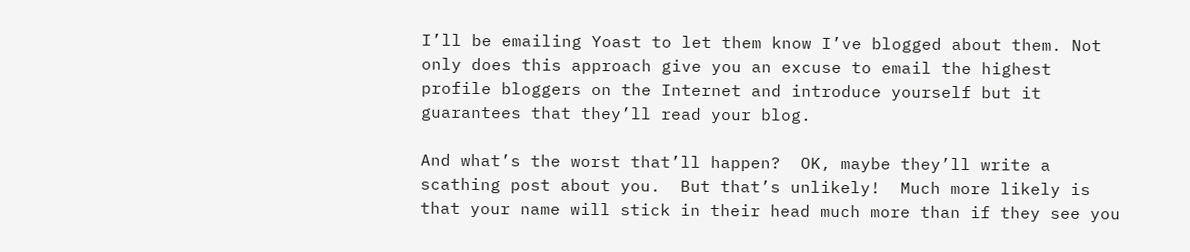I’ll be emailing Yoast to let them know I’ve blogged about them. Not only does this approach give you an excuse to email the highest profile bloggers on the Internet and introduce yourself but it guarantees that they’ll read your blog.

And what’s the worst that’ll happen?  OK, maybe they’ll write a scathing post about you.  But that’s unlikely!  Much more likely is that your name will stick in their head much more than if they see you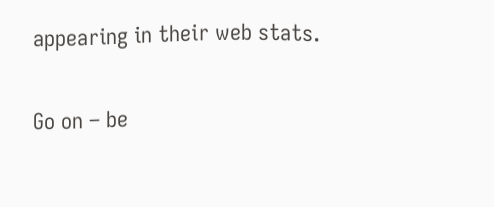appearing in their web stats.

Go on – be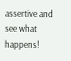assertive and see what happens!